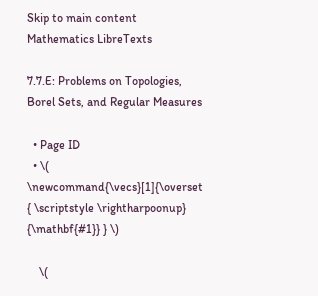Skip to main content
Mathematics LibreTexts

7.7.E: Problems on Topologies, Borel Sets, and Regular Measures

  • Page ID
  • \( \newcommand{\vecs}[1]{\overset { \scriptstyle \rightharpoonup} {\mathbf{#1}} } \)

    \(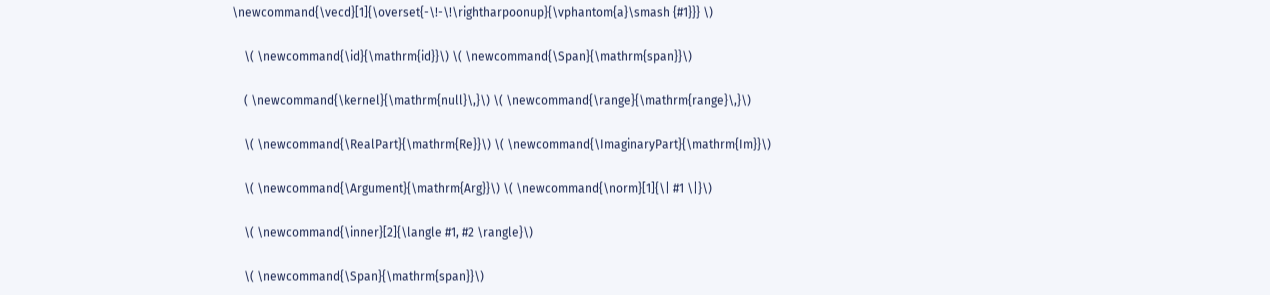\newcommand{\vecd}[1]{\overset{-\!-\!\rightharpoonup}{\vphantom{a}\smash {#1}}} \)

    \( \newcommand{\id}{\mathrm{id}}\) \( \newcommand{\Span}{\mathrm{span}}\)

    ( \newcommand{\kernel}{\mathrm{null}\,}\) \( \newcommand{\range}{\mathrm{range}\,}\)

    \( \newcommand{\RealPart}{\mathrm{Re}}\) \( \newcommand{\ImaginaryPart}{\mathrm{Im}}\)

    \( \newcommand{\Argument}{\mathrm{Arg}}\) \( \newcommand{\norm}[1]{\| #1 \|}\)

    \( \newcommand{\inner}[2]{\langle #1, #2 \rangle}\)

    \( \newcommand{\Span}{\mathrm{span}}\)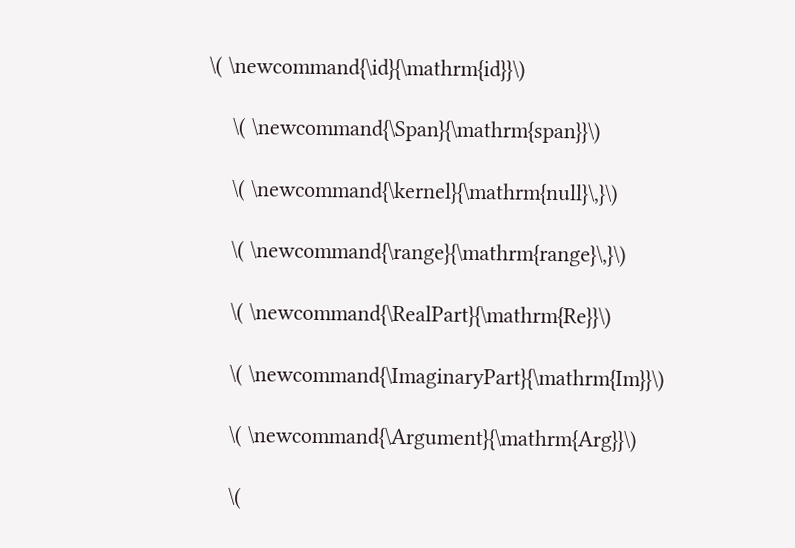\( \newcommand{\id}{\mathrm{id}}\)

    \( \newcommand{\Span}{\mathrm{span}}\)

    \( \newcommand{\kernel}{\mathrm{null}\,}\)

    \( \newcommand{\range}{\mathrm{range}\,}\)

    \( \newcommand{\RealPart}{\mathrm{Re}}\)

    \( \newcommand{\ImaginaryPart}{\mathrm{Im}}\)

    \( \newcommand{\Argument}{\mathrm{Arg}}\)

    \(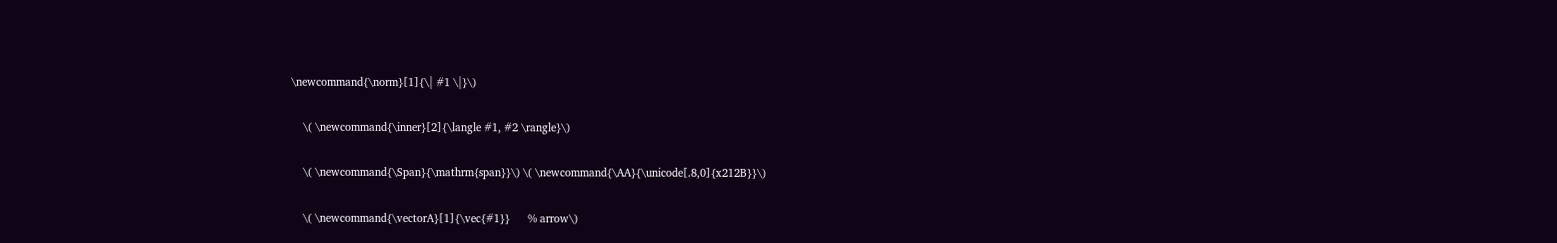\newcommand{\norm}[1]{\| #1 \|}\)

    \( \newcommand{\inner}[2]{\langle #1, #2 \rangle}\)

    \( \newcommand{\Span}{\mathrm{span}}\) \( \newcommand{\AA}{\unicode[.8,0]{x212B}}\)

    \( \newcommand{\vectorA}[1]{\vec{#1}}      % arrow\)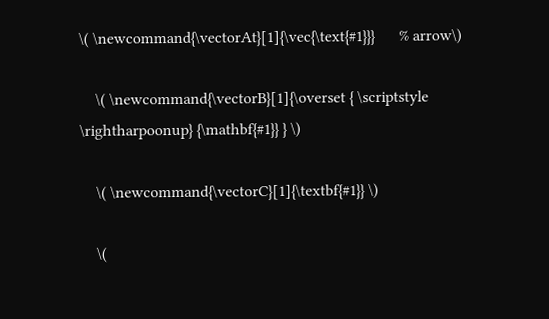\( \newcommand{\vectorAt}[1]{\vec{\text{#1}}}      % arrow\)

    \( \newcommand{\vectorB}[1]{\overset { \scriptstyle \rightharpoonup} {\mathbf{#1}} } \)

    \( \newcommand{\vectorC}[1]{\textbf{#1}} \)

    \(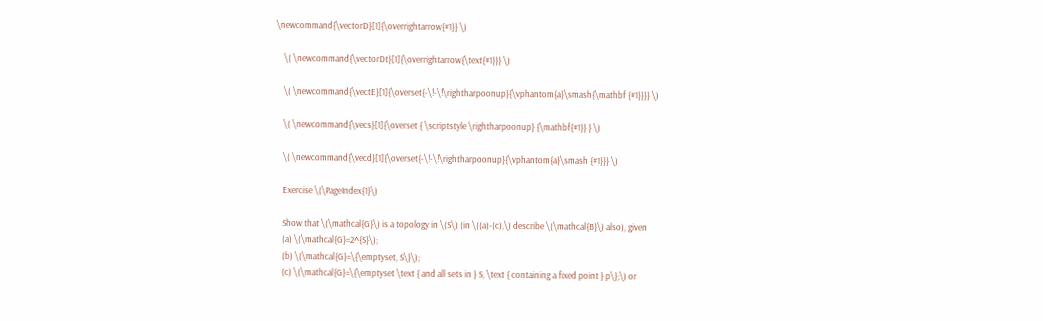\newcommand{\vectorD}[1]{\overrightarrow{#1}} \)

    \( \newcommand{\vectorDt}[1]{\overrightarrow{\text{#1}}} \)

    \( \newcommand{\vectE}[1]{\overset{-\!-\!\rightharpoonup}{\vphantom{a}\smash{\mathbf {#1}}}} \)

    \( \newcommand{\vecs}[1]{\overset { \scriptstyle \rightharpoonup} {\mathbf{#1}} } \)

    \( \newcommand{\vecd}[1]{\overset{-\!-\!\rightharpoonup}{\vphantom{a}\smash {#1}}} \)

    Exercise \(\PageIndex{1}\)

    Show that \(\mathcal{G}\) is a topology in \(S\) (in \((a)-(c),\) describe \(\mathcal{B}\) also), given
    (a) \(\mathcal{G}=2^{S}\);
    (b) \(\mathcal{G}=\{\emptyset, S\}\);
    (c) \(\mathcal{G}=\{\emptyset \text { and all sets in } S, \text { containing a fixed point } p\};\) or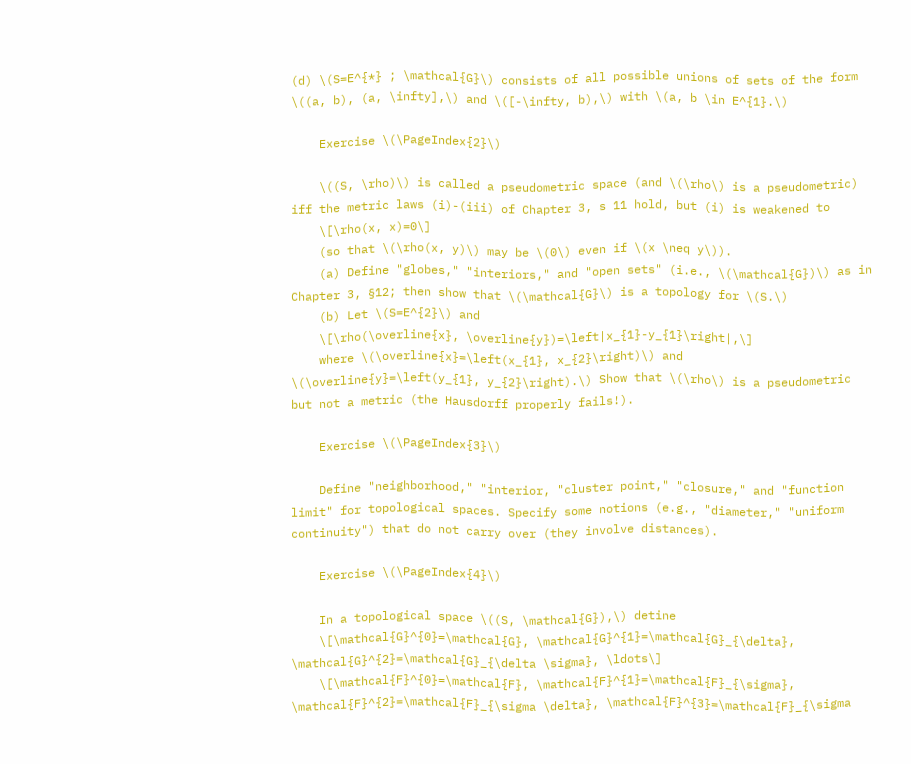(d) \(S=E^{*} ; \mathcal{G}\) consists of all possible unions of sets of the form \((a, b), (a, \infty],\) and \([-\infty, b),\) with \(a, b \in E^{1}.\)

    Exercise \(\PageIndex{2}\)

    \((S, \rho)\) is called a pseudometric space (and \(\rho\) is a pseudometric) iff the metric laws (i)-(iii) of Chapter 3, s 11 hold, but (i) is weakened to
    \[\rho(x, x)=0\]
    (so that \(\rho(x, y)\) may be \(0\) even if \(x \neq y\)).
    (a) Define "globes," "interiors," and "open sets" (i.e., \(\mathcal{G})\) as in Chapter 3, §12; then show that \(\mathcal{G}\) is a topology for \(S.\)
    (b) Let \(S=E^{2}\) and
    \[\rho(\overline{x}, \overline{y})=\left|x_{1}-y_{1}\right|,\]
    where \(\overline{x}=\left(x_{1}, x_{2}\right)\) and \(\overline{y}=\left(y_{1}, y_{2}\right).\) Show that \(\rho\) is a pseudometric but not a metric (the Hausdorff properly fails!).

    Exercise \(\PageIndex{3}\)

    Define "neighborhood," "interior, "cluster point," "closure," and "function limit" for topological spaces. Specify some notions (e.g., "diameter," "uniform continuity") that do not carry over (they involve distances).

    Exercise \(\PageIndex{4}\)

    In a topological space \((S, \mathcal{G}),\) detine
    \[\mathcal{G}^{0}=\mathcal{G}, \mathcal{G}^{1}=\mathcal{G}_{\delta}, \mathcal{G}^{2}=\mathcal{G}_{\delta \sigma}, \ldots\]
    \[\mathcal{F}^{0}=\mathcal{F}, \mathcal{F}^{1}=\mathcal{F}_{\sigma}, \mathcal{F}^{2}=\mathcal{F}_{\sigma \delta}, \mathcal{F}^{3}=\mathcal{F}_{\sigma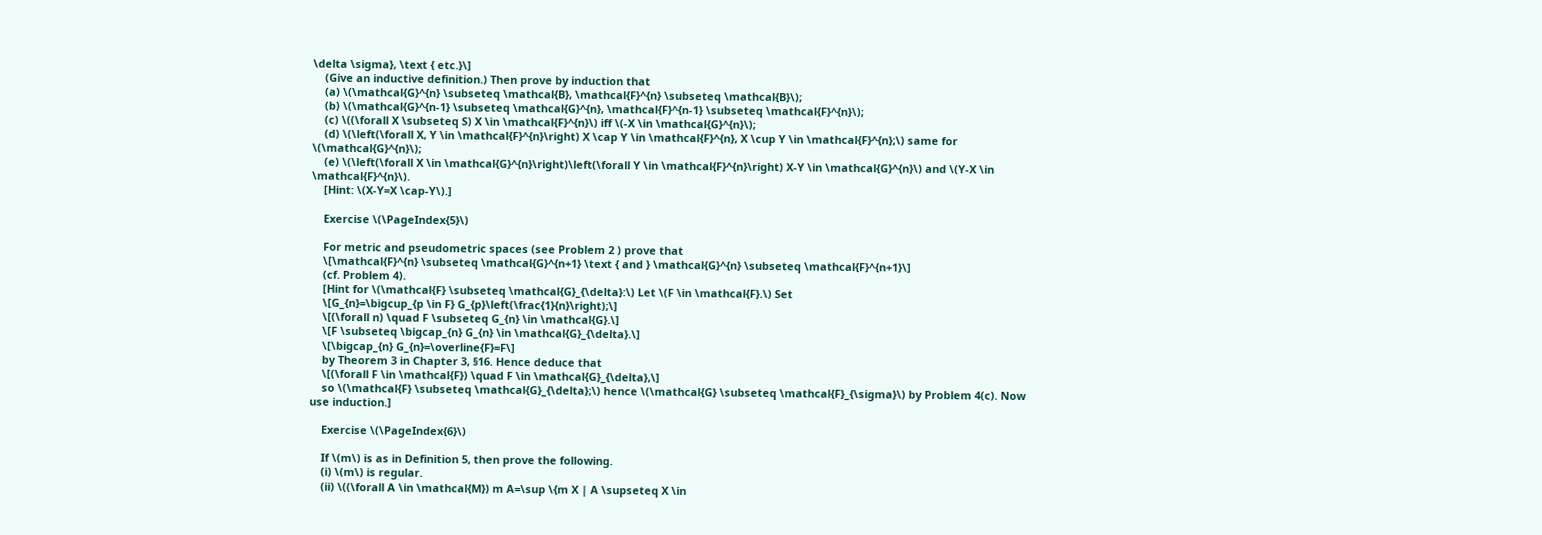\delta \sigma}, \text { etc.}\]
    (Give an inductive definition.) Then prove by induction that
    (a) \(\mathcal{G}^{n} \subseteq \mathcal{B}, \mathcal{F}^{n} \subseteq \mathcal{B}\);
    (b) \(\mathcal{G}^{n-1} \subseteq \mathcal{G}^{n}, \mathcal{F}^{n-1} \subseteq \mathcal{F}^{n}\);
    (c) \((\forall X \subseteq S) X \in \mathcal{F}^{n}\) iff \(-X \in \mathcal{G}^{n}\);
    (d) \(\left(\forall X, Y \in \mathcal{F}^{n}\right) X \cap Y \in \mathcal{F}^{n}, X \cup Y \in \mathcal{F}^{n};\) same for \(\mathcal{G}^{n}\);
    (e) \(\left(\forall X \in \mathcal{G}^{n}\right)\left(\forall Y \in \mathcal{F}^{n}\right) X-Y \in \mathcal{G}^{n}\) and \(Y-X \in \mathcal{F}^{n}\).
    [Hint: \(X-Y=X \cap-Y\).]

    Exercise \(\PageIndex{5}\)

    For metric and pseudometric spaces (see Problem 2 ) prove that
    \[\mathcal{F}^{n} \subseteq \mathcal{G}^{n+1} \text { and } \mathcal{G}^{n} \subseteq \mathcal{F}^{n+1}\]
    (cf. Problem 4).
    [Hint for \(\mathcal{F} \subseteq \mathcal{G}_{\delta}:\) Let \(F \in \mathcal{F}.\) Set
    \[G_{n}=\bigcup_{p \in F} G_{p}\left(\frac{1}{n}\right);\]
    \[(\forall n) \quad F \subseteq G_{n} \in \mathcal{G}.\]
    \[F \subseteq \bigcap_{n} G_{n} \in \mathcal{G}_{\delta}.\]
    \[\bigcap_{n} G_{n}=\overline{F}=F\]
    by Theorem 3 in Chapter 3, §16. Hence deduce that
    \[(\forall F \in \mathcal{F}) \quad F \in \mathcal{G}_{\delta},\]
    so \(\mathcal{F} \subseteq \mathcal{G}_{\delta};\) hence \(\mathcal{G} \subseteq \mathcal{F}_{\sigma}\) by Problem 4(c). Now use induction.]

    Exercise \(\PageIndex{6}\)

    If \(m\) is as in Definition 5, then prove the following.
    (i) \(m\) is regular.
    (ii) \((\forall A \in \mathcal{M}) m A=\sup \{m X | A \supseteq X \in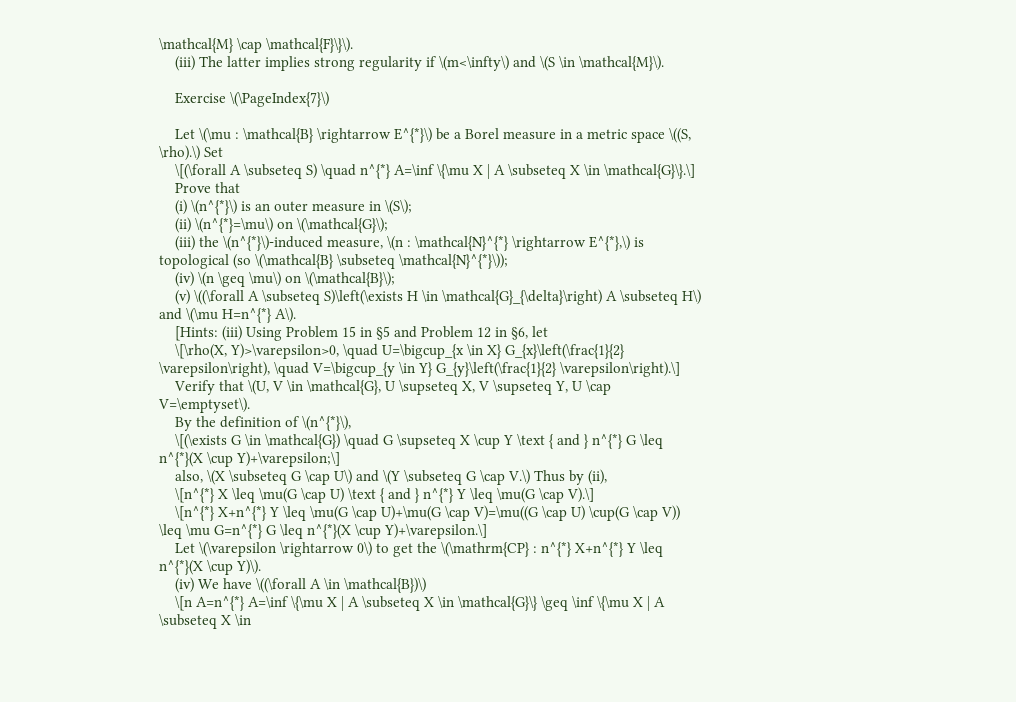\mathcal{M} \cap \mathcal{F}\}\).
    (iii) The latter implies strong regularity if \(m<\infty\) and \(S \in \mathcal{M}\).

    Exercise \(\PageIndex{7}\)

    Let \(\mu : \mathcal{B} \rightarrow E^{*}\) be a Borel measure in a metric space \((S, \rho).\) Set
    \[(\forall A \subseteq S) \quad n^{*} A=\inf \{\mu X | A \subseteq X \in \mathcal{G}\}.\]
    Prove that
    (i) \(n^{*}\) is an outer measure in \(S\);
    (ii) \(n^{*}=\mu\) on \(\mathcal{G}\);
    (iii) the \(n^{*}\)-induced measure, \(n : \mathcal{N}^{*} \rightarrow E^{*},\) is topological (so \(\mathcal{B} \subseteq \mathcal{N}^{*}\));
    (iv) \(n \geq \mu\) on \(\mathcal{B}\);
    (v) \((\forall A \subseteq S)\left(\exists H \in \mathcal{G}_{\delta}\right) A \subseteq H\) and \(\mu H=n^{*} A\).
    [Hints: (iii) Using Problem 15 in §5 and Problem 12 in §6, let
    \[\rho(X, Y)>\varepsilon>0, \quad U=\bigcup_{x \in X} G_{x}\left(\frac{1}{2} \varepsilon\right), \quad V=\bigcup_{y \in Y} G_{y}\left(\frac{1}{2} \varepsilon\right).\]
    Verify that \(U, V \in \mathcal{G}, U \supseteq X, V \supseteq Y, U \cap V=\emptyset\).
    By the definition of \(n^{*}\),
    \[(\exists G \in \mathcal{G}) \quad G \supseteq X \cup Y \text { and } n^{*} G \leq n^{*}(X \cup Y)+\varepsilon;\]
    also, \(X \subseteq G \cap U\) and \(Y \subseteq G \cap V.\) Thus by (ii),
    \[n^{*} X \leq \mu(G \cap U) \text { and } n^{*} Y \leq \mu(G \cap V).\]
    \[n^{*} X+n^{*} Y \leq \mu(G \cap U)+\mu(G \cap V)=\mu((G \cap U) \cup(G \cap V)) \leq \mu G=n^{*} G \leq n^{*}(X \cup Y)+\varepsilon.\]
    Let \(\varepsilon \rightarrow 0\) to get the \(\mathrm{CP} : n^{*} X+n^{*} Y \leq n^{*}(X \cup Y)\).
    (iv) We have \((\forall A \in \mathcal{B})\)
    \[n A=n^{*} A=\inf \{\mu X | A \subseteq X \in \mathcal{G}\} \geq \inf \{\mu X | A \subseteq X \in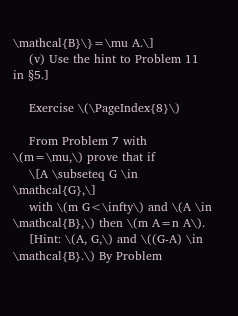\mathcal{B}\}=\mu A.\]
    (v) Use the hint to Problem 11 in §5.]

    Exercise \(\PageIndex{8}\)

    From Problem 7 with \(m=\mu,\) prove that if
    \[A \subseteq G \in \mathcal{G},\]
    with \(m G<\infty\) and \(A \in \mathcal{B},\) then \(m A=n A\).
    [Hint: \(A, G,\) and \((G-A) \in \mathcal{B}.\) By Problem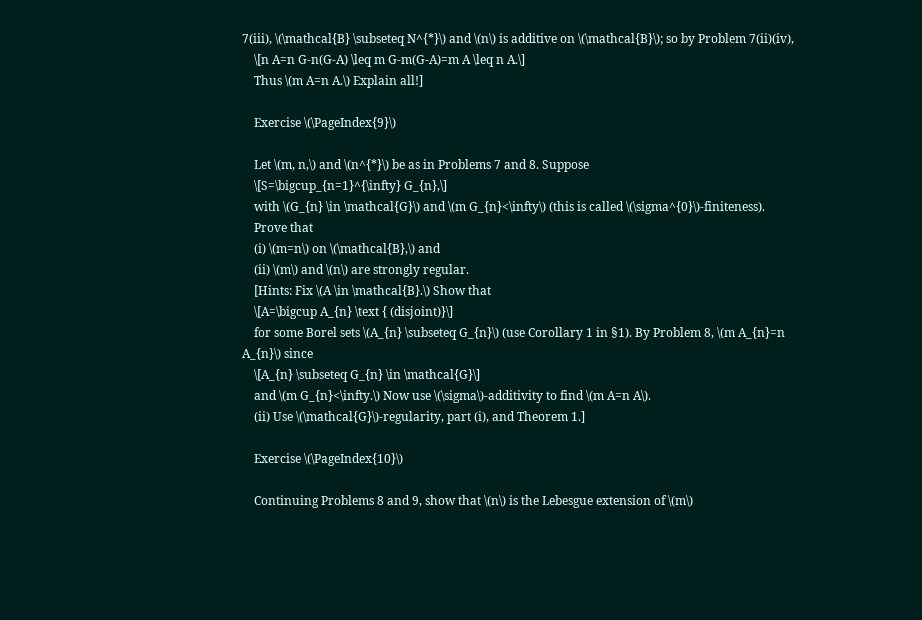7(iii), \(\mathcal{B} \subseteq N^{*}\) and \(n\) is additive on \(\mathcal{B}\); so by Problem 7(ii)(iv),
    \[n A=n G-n(G-A) \leq m G-m(G-A)=m A \leq n A.\]
    Thus \(m A=n A.\) Explain all!]

    Exercise \(\PageIndex{9}\)

    Let \(m, n,\) and \(n^{*}\) be as in Problems 7 and 8. Suppose
    \[S=\bigcup_{n=1}^{\infty} G_{n},\]
    with \(G_{n} \in \mathcal{G}\) and \(m G_{n}<\infty\) (this is called \(\sigma^{0}\)-finiteness).
    Prove that
    (i) \(m=n\) on \(\mathcal{B},\) and
    (ii) \(m\) and \(n\) are strongly regular.
    [Hints: Fix \(A \in \mathcal{B}.\) Show that
    \[A=\bigcup A_{n} \text { (disjoint)}\]
    for some Borel sets \(A_{n} \subseteq G_{n}\) (use Corollary 1 in §1). By Problem 8, \(m A_{n}=n A_{n}\) since
    \[A_{n} \subseteq G_{n} \in \mathcal{G}\]
    and \(m G_{n}<\infty.\) Now use \(\sigma\)-additivity to find \(m A=n A\).
    (ii) Use \(\mathcal{G}\)-regularity, part (i), and Theorem 1.]

    Exercise \(\PageIndex{10}\)

    Continuing Problems 8 and 9, show that \(n\) is the Lebesgue extension of \(m\)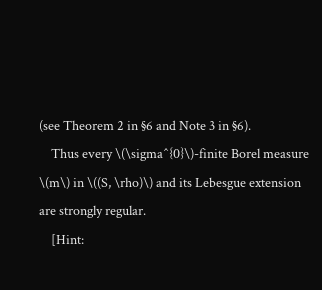(see Theorem 2 in §6 and Note 3 in §6).
    Thus every \(\sigma^{0}\)-finite Borel measure \(m\) in \((S, \rho)\) and its Lebesgue extension are strongly regular.
    [Hint: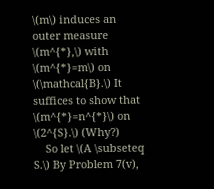\(m\) induces an outer measure \(m^{*},\) with \(m^{*}=m\) on \(\mathcal{B}.\) It suffices to show that \(m^{*}=n^{*}\) on \(2^{S}.\) (Why?)
    So let \(A \subseteq S.\) By Problem 7(v),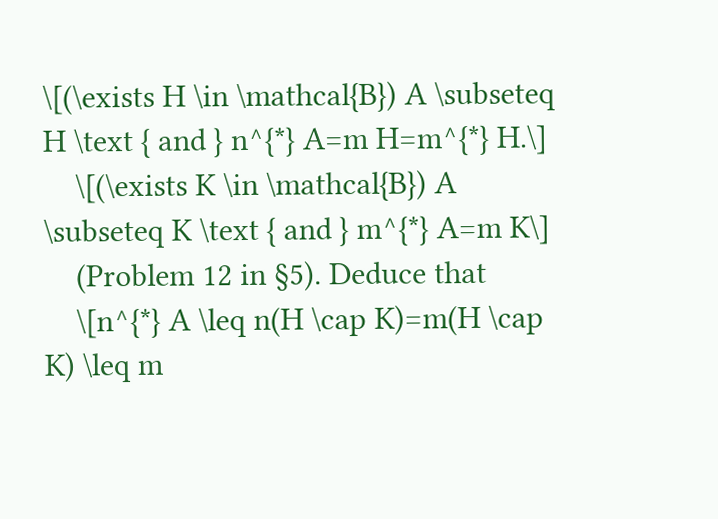\[(\exists H \in \mathcal{B}) A \subseteq H \text { and } n^{*} A=m H=m^{*} H.\]
    \[(\exists K \in \mathcal{B}) A \subseteq K \text { and } m^{*} A=m K\]
    (Problem 12 in §5). Deduce that
    \[n^{*} A \leq n(H \cap K)=m(H \cap K) \leq m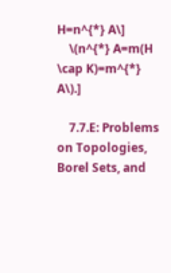H=n^{*} A\]
    \(n^{*} A=m(H \cap K)=m^{*} A\).]

    7.7.E: Problems on Topologies, Borel Sets, and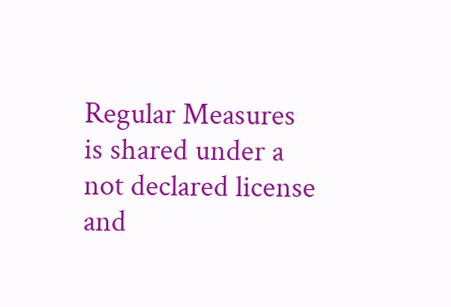Regular Measures is shared under a not declared license and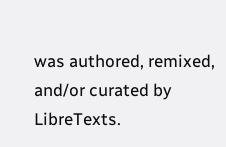was authored, remixed, and/or curated by LibreTexts.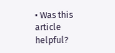• Was this article helpful?